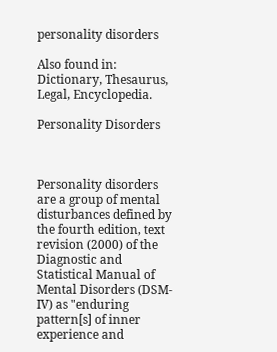personality disorders

Also found in: Dictionary, Thesaurus, Legal, Encyclopedia.

Personality Disorders



Personality disorders are a group of mental disturbances defined by the fourth edition, text revision (2000) of the Diagnostic and Statistical Manual of Mental Disorders (DSM-IV) as "enduring pattern[s] of inner experience and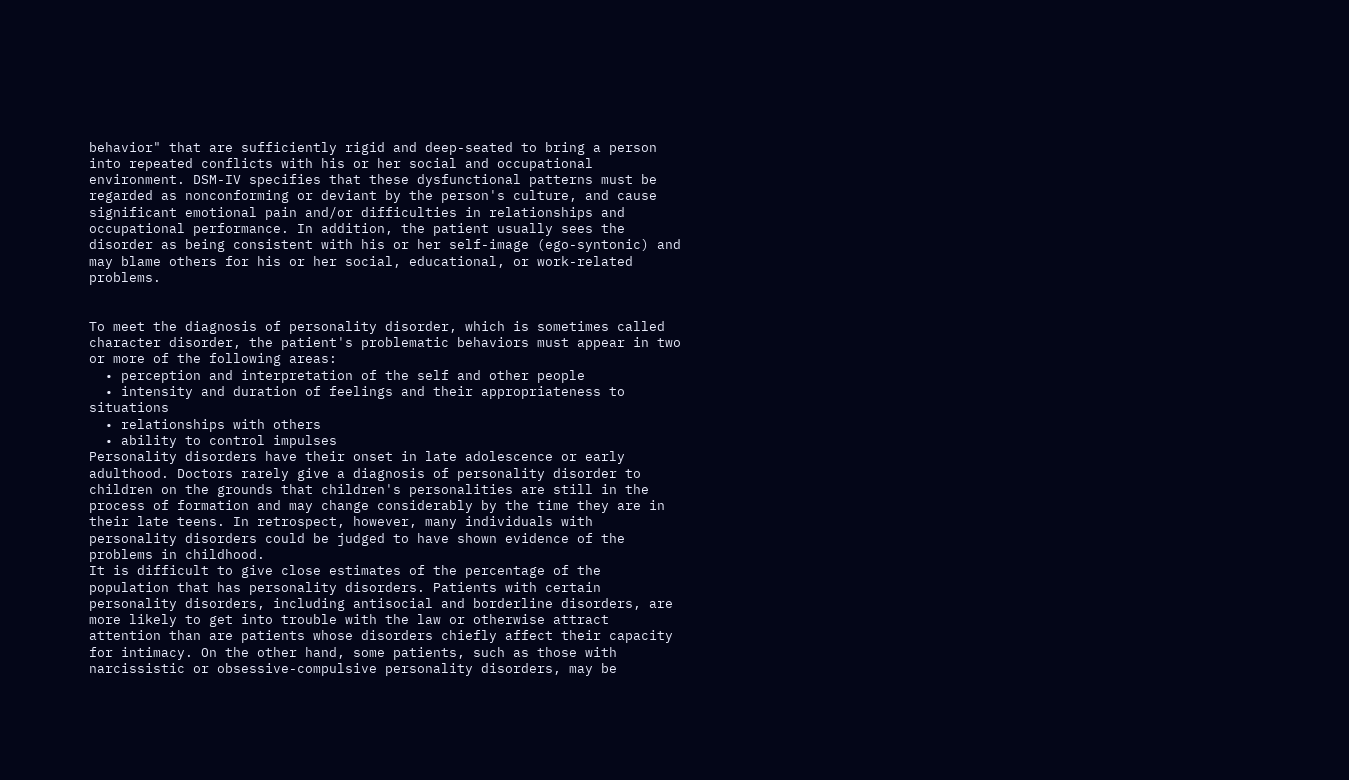behavior" that are sufficiently rigid and deep-seated to bring a person into repeated conflicts with his or her social and occupational environment. DSM-IV specifies that these dysfunctional patterns must be regarded as nonconforming or deviant by the person's culture, and cause significant emotional pain and/or difficulties in relationships and occupational performance. In addition, the patient usually sees the disorder as being consistent with his or her self-image (ego-syntonic) and may blame others for his or her social, educational, or work-related problems.


To meet the diagnosis of personality disorder, which is sometimes called character disorder, the patient's problematic behaviors must appear in two or more of the following areas:
  • perception and interpretation of the self and other people
  • intensity and duration of feelings and their appropriateness to situations
  • relationships with others
  • ability to control impulses
Personality disorders have their onset in late adolescence or early adulthood. Doctors rarely give a diagnosis of personality disorder to children on the grounds that children's personalities are still in the process of formation and may change considerably by the time they are in their late teens. In retrospect, however, many individuals with personality disorders could be judged to have shown evidence of the problems in childhood.
It is difficult to give close estimates of the percentage of the population that has personality disorders. Patients with certain personality disorders, including antisocial and borderline disorders, are more likely to get into trouble with the law or otherwise attract attention than are patients whose disorders chiefly affect their capacity for intimacy. On the other hand, some patients, such as those with narcissistic or obsessive-compulsive personality disorders, may be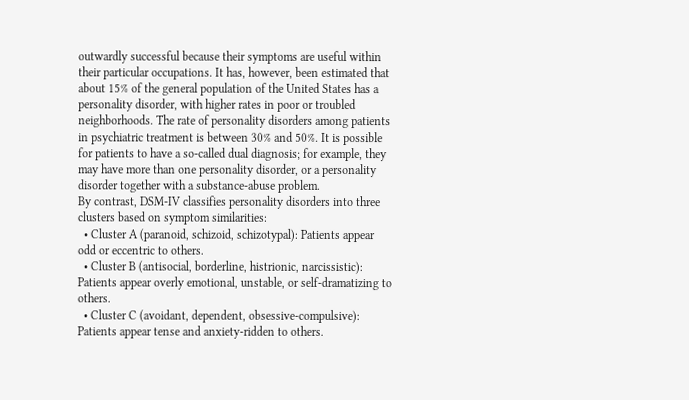outwardly successful because their symptoms are useful within their particular occupations. It has, however, been estimated that about 15% of the general population of the United States has a personality disorder, with higher rates in poor or troubled neighborhoods. The rate of personality disorders among patients in psychiatric treatment is between 30% and 50%. It is possible for patients to have a so-called dual diagnosis; for example, they may have more than one personality disorder, or a personality disorder together with a substance-abuse problem.
By contrast, DSM-IV classifies personality disorders into three clusters based on symptom similarities:
  • Cluster A (paranoid, schizoid, schizotypal): Patients appear odd or eccentric to others.
  • Cluster B (antisocial, borderline, histrionic, narcissistic): Patients appear overly emotional, unstable, or self-dramatizing to others.
  • Cluster C (avoidant, dependent, obsessive-compulsive): Patients appear tense and anxiety-ridden to others.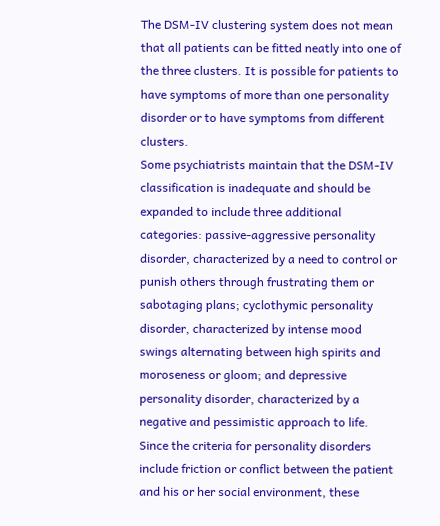The DSM-IV clustering system does not mean that all patients can be fitted neatly into one of the three clusters. It is possible for patients to have symptoms of more than one personality disorder or to have symptoms from different clusters.
Some psychiatrists maintain that the DSM-IV classification is inadequate and should be expanded to include three additional categories: passive-aggressive personality disorder, characterized by a need to control or punish others through frustrating them or sabotaging plans; cyclothymic personality disorder, characterized by intense mood swings alternating between high spirits and moroseness or gloom; and depressive personality disorder, characterized by a negative and pessimistic approach to life.
Since the criteria for personality disorders include friction or conflict between the patient and his or her social environment, these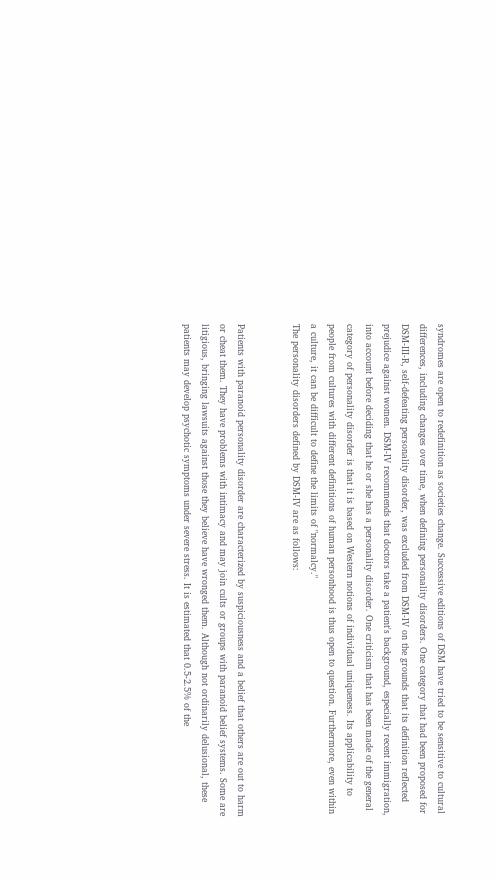syndromes are open to redefinition as societies change. Successive editions of DSM have tried to be sensitive to cultural differences, including changes over time, when defining personality disorders. One category that had been proposed for DSM-III-R, self-defeating personality disorder, was excluded from DSM-IV on the grounds that its definition reflected prejudice against women. DSM-IV recommends that doctors take a patient's background, especially recent immigration, into account before deciding that he or she has a personality disorder. One criticism that has been made of the general category of personality disorder is that it is based on Western notions of individual uniqueness. Its applicability to people from cultures with different definitions of human personhood is thus open to question. Furthermore, even within a culture, it can be difficult to define the limits of "normalcy."
The personality disorders defined by DSM-IV are as follows:


Patients with paranoid personality disorder are characterized by suspiciousness and a belief that others are out to harm or cheat them. They have problems with intimacy and may join cults or groups with paranoid belief systems. Some are litigious, bringing lawsuits against those they believe have wronged them. Although not ordinarily delusional, these patients may develop psychotic symptoms under severe stress. It is estimated that 0.5-2.5% of the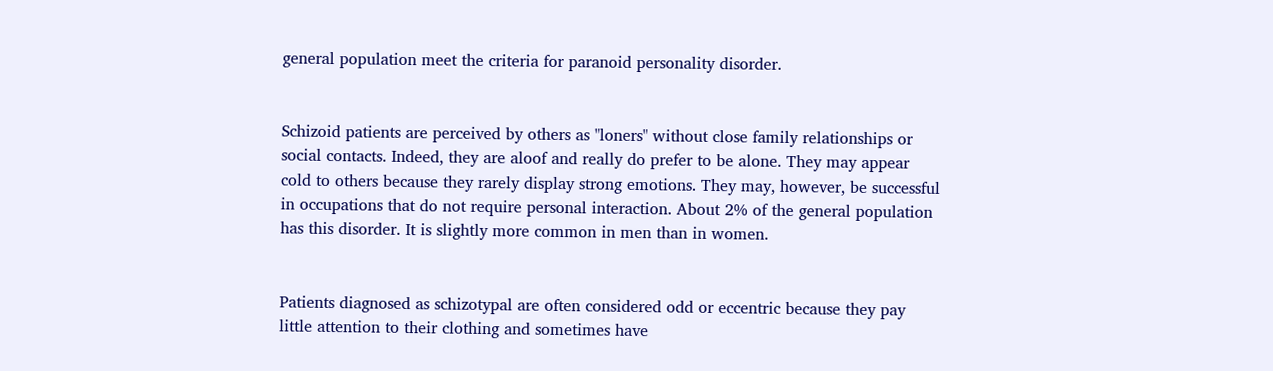general population meet the criteria for paranoid personality disorder.


Schizoid patients are perceived by others as "loners" without close family relationships or social contacts. Indeed, they are aloof and really do prefer to be alone. They may appear cold to others because they rarely display strong emotions. They may, however, be successful in occupations that do not require personal interaction. About 2% of the general population has this disorder. It is slightly more common in men than in women.


Patients diagnosed as schizotypal are often considered odd or eccentric because they pay little attention to their clothing and sometimes have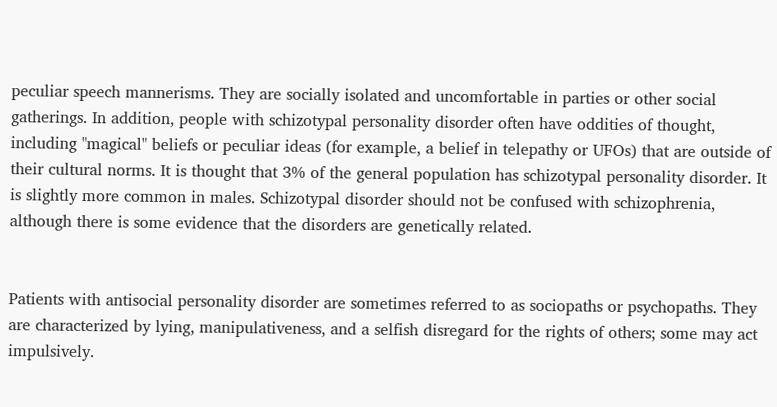peculiar speech mannerisms. They are socially isolated and uncomfortable in parties or other social gatherings. In addition, people with schizotypal personality disorder often have oddities of thought, including "magical" beliefs or peculiar ideas (for example, a belief in telepathy or UFOs) that are outside of their cultural norms. It is thought that 3% of the general population has schizotypal personality disorder. It is slightly more common in males. Schizotypal disorder should not be confused with schizophrenia, although there is some evidence that the disorders are genetically related.


Patients with antisocial personality disorder are sometimes referred to as sociopaths or psychopaths. They are characterized by lying, manipulativeness, and a selfish disregard for the rights of others; some may act impulsively.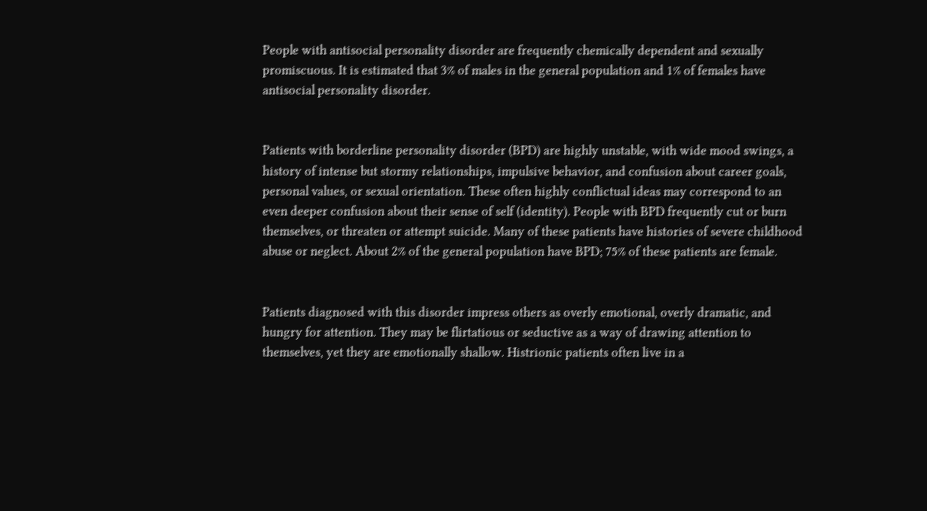People with antisocial personality disorder are frequently chemically dependent and sexually promiscuous. It is estimated that 3% of males in the general population and 1% of females have antisocial personality disorder.


Patients with borderline personality disorder (BPD) are highly unstable, with wide mood swings, a history of intense but stormy relationships, impulsive behavior, and confusion about career goals, personal values, or sexual orientation. These often highly conflictual ideas may correspond to an even deeper confusion about their sense of self (identity). People with BPD frequently cut or burn themselves, or threaten or attempt suicide. Many of these patients have histories of severe childhood abuse or neglect. About 2% of the general population have BPD; 75% of these patients are female.


Patients diagnosed with this disorder impress others as overly emotional, overly dramatic, and hungry for attention. They may be flirtatious or seductive as a way of drawing attention to themselves, yet they are emotionally shallow. Histrionic patients often live in a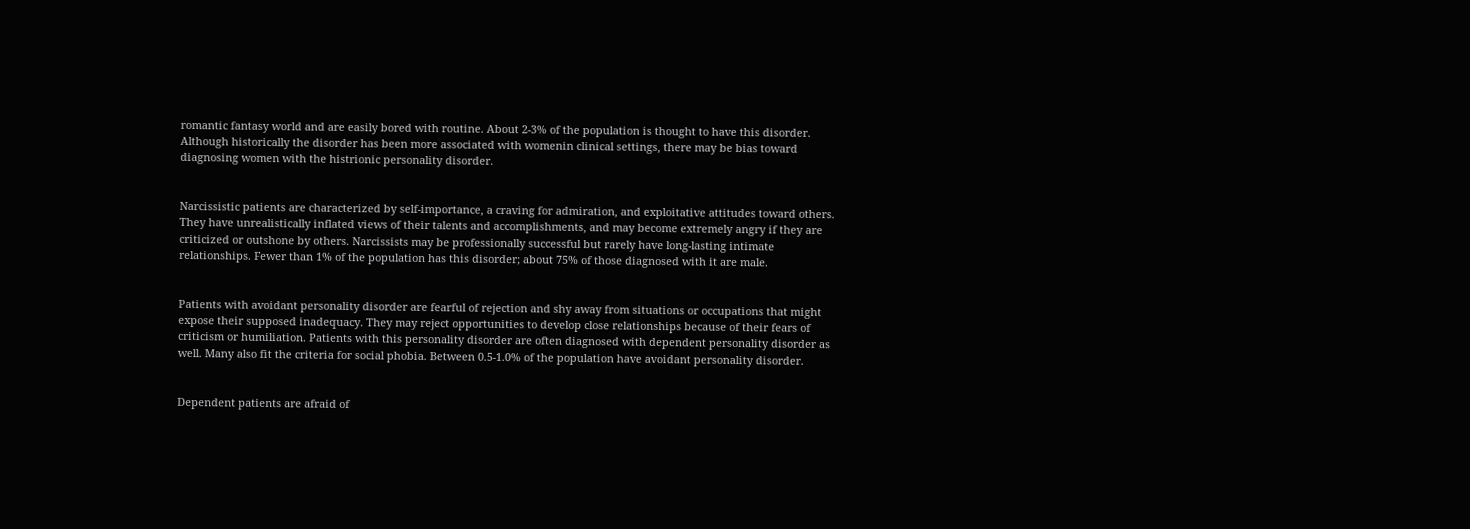romantic fantasy world and are easily bored with routine. About 2-3% of the population is thought to have this disorder. Although historically the disorder has been more associated with womenin clinical settings, there may be bias toward diagnosing women with the histrionic personality disorder.


Narcissistic patients are characterized by self-importance, a craving for admiration, and exploitative attitudes toward others. They have unrealistically inflated views of their talents and accomplishments, and may become extremely angry if they are criticized or outshone by others. Narcissists may be professionally successful but rarely have long-lasting intimate relationships. Fewer than 1% of the population has this disorder; about 75% of those diagnosed with it are male.


Patients with avoidant personality disorder are fearful of rejection and shy away from situations or occupations that might expose their supposed inadequacy. They may reject opportunities to develop close relationships because of their fears of criticism or humiliation. Patients with this personality disorder are often diagnosed with dependent personality disorder as well. Many also fit the criteria for social phobia. Between 0.5-1.0% of the population have avoidant personality disorder.


Dependent patients are afraid of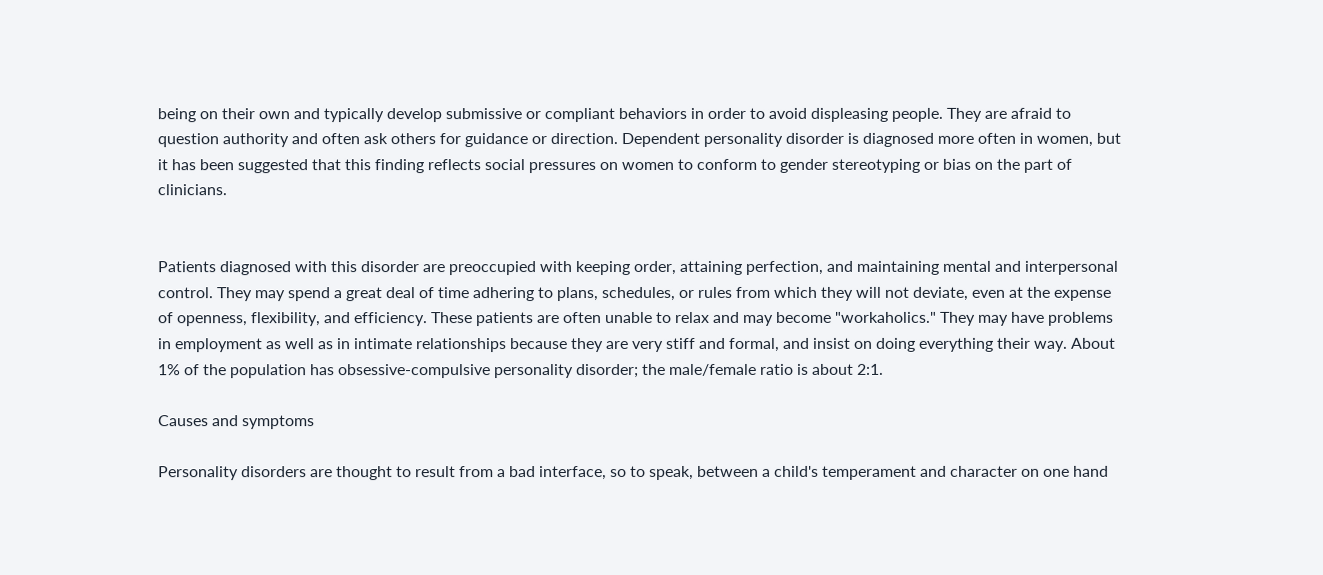being on their own and typically develop submissive or compliant behaviors in order to avoid displeasing people. They are afraid to question authority and often ask others for guidance or direction. Dependent personality disorder is diagnosed more often in women, but it has been suggested that this finding reflects social pressures on women to conform to gender stereotyping or bias on the part of clinicians.


Patients diagnosed with this disorder are preoccupied with keeping order, attaining perfection, and maintaining mental and interpersonal control. They may spend a great deal of time adhering to plans, schedules, or rules from which they will not deviate, even at the expense of openness, flexibility, and efficiency. These patients are often unable to relax and may become "workaholics." They may have problems in employment as well as in intimate relationships because they are very stiff and formal, and insist on doing everything their way. About 1% of the population has obsessive-compulsive personality disorder; the male/female ratio is about 2:1.

Causes and symptoms

Personality disorders are thought to result from a bad interface, so to speak, between a child's temperament and character on one hand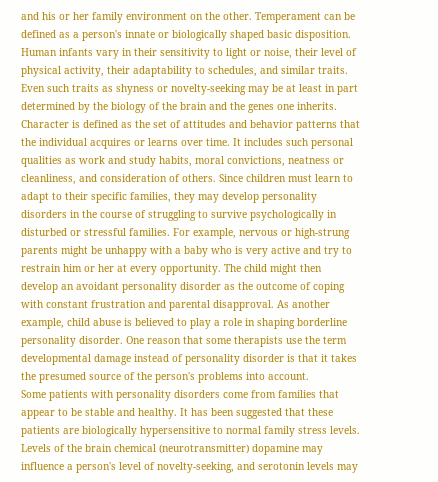and his or her family environment on the other. Temperament can be defined as a person's innate or biologically shaped basic disposition. Human infants vary in their sensitivity to light or noise, their level of physical activity, their adaptability to schedules, and similar traits. Even such traits as shyness or novelty-seeking may be at least in part determined by the biology of the brain and the genes one inherits.
Character is defined as the set of attitudes and behavior patterns that the individual acquires or learns over time. It includes such personal qualities as work and study habits, moral convictions, neatness or cleanliness, and consideration of others. Since children must learn to adapt to their specific families, they may develop personality disorders in the course of struggling to survive psychologically in disturbed or stressful families. For example, nervous or high-strung parents might be unhappy with a baby who is very active and try to restrain him or her at every opportunity. The child might then develop an avoidant personality disorder as the outcome of coping with constant frustration and parental disapproval. As another example, child abuse is believed to play a role in shaping borderline personality disorder. One reason that some therapists use the term developmental damage instead of personality disorder is that it takes the presumed source of the person's problems into account.
Some patients with personality disorders come from families that appear to be stable and healthy. It has been suggested that these patients are biologically hypersensitive to normal family stress levels. Levels of the brain chemical (neurotransmitter) dopamine may influence a person's level of novelty-seeking, and serotonin levels may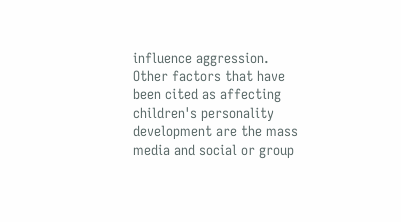influence aggression.
Other factors that have been cited as affecting children's personality development are the mass media and social or group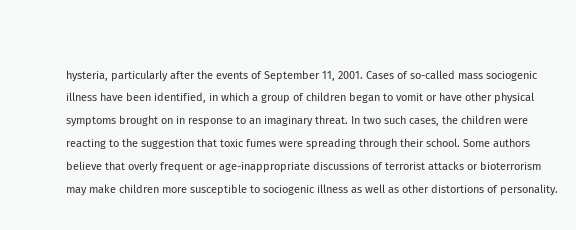hysteria, particularly after the events of September 11, 2001. Cases of so-called mass sociogenic illness have been identified, in which a group of children began to vomit or have other physical symptoms brought on in response to an imaginary threat. In two such cases, the children were reacting to the suggestion that toxic fumes were spreading through their school. Some authors believe that overly frequent or age-inappropriate discussions of terrorist attacks or bioterrorism may make children more susceptible to sociogenic illness as well as other distortions of personality.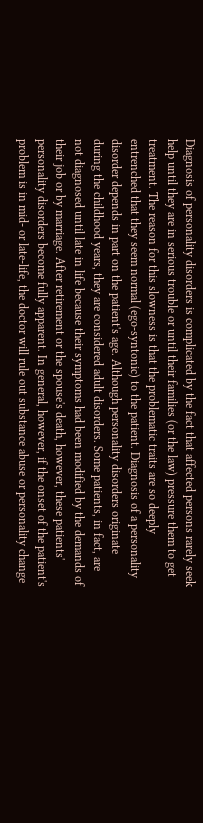Diagnosis of personality disorders is complicated by the fact that affected persons rarely seek help until they are in serious trouble or until their families (or the law) pressure them to get treatment. The reason for this slowness is that the problematic traits are so deeply entrenched that they seem normal (ego-syntonic) to the patient. Diagnosis of a personality disorder depends in part on the patient's age. Although personality disorders originate during the childhood years, they are considered adult disorders. Some patients, in fact, are not diagnosed until late in life because their symptoms had been modified by the demands of their job or by marriage. After retirement or the spouse's death, however, these patients' personality disorders become fully apparent. In general, however, if the onset of the patient's problem is in mid- or late-life, the doctor will rule out substance abuse or personality change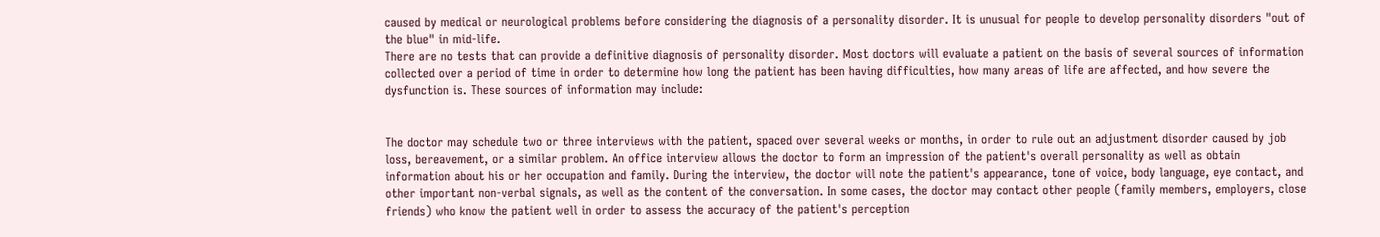caused by medical or neurological problems before considering the diagnosis of a personality disorder. It is unusual for people to develop personality disorders "out of the blue" in mid-life.
There are no tests that can provide a definitive diagnosis of personality disorder. Most doctors will evaluate a patient on the basis of several sources of information collected over a period of time in order to determine how long the patient has been having difficulties, how many areas of life are affected, and how severe the dysfunction is. These sources of information may include:


The doctor may schedule two or three interviews with the patient, spaced over several weeks or months, in order to rule out an adjustment disorder caused by job loss, bereavement, or a similar problem. An office interview allows the doctor to form an impression of the patient's overall personality as well as obtain information about his or her occupation and family. During the interview, the doctor will note the patient's appearance, tone of voice, body language, eye contact, and other important non-verbal signals, as well as the content of the conversation. In some cases, the doctor may contact other people (family members, employers, close friends) who know the patient well in order to assess the accuracy of the patient's perception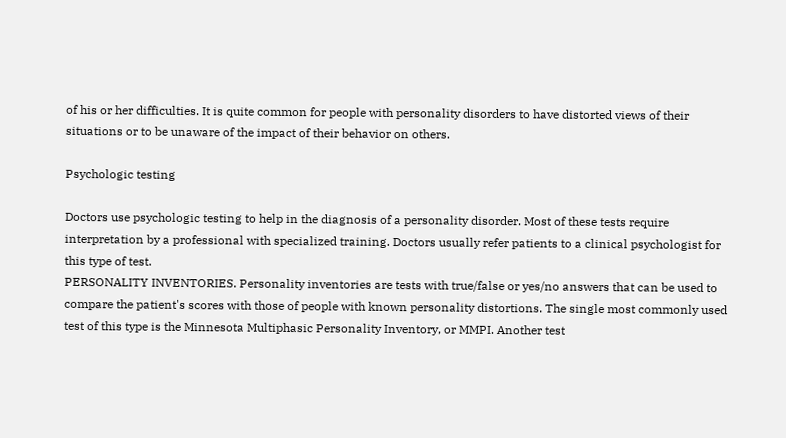of his or her difficulties. It is quite common for people with personality disorders to have distorted views of their situations or to be unaware of the impact of their behavior on others.

Psychologic testing

Doctors use psychologic testing to help in the diagnosis of a personality disorder. Most of these tests require interpretation by a professional with specialized training. Doctors usually refer patients to a clinical psychologist for this type of test.
PERSONALITY INVENTORIES. Personality inventories are tests with true/false or yes/no answers that can be used to compare the patient's scores with those of people with known personality distortions. The single most commonly used test of this type is the Minnesota Multiphasic Personality Inventory, or MMPI. Another test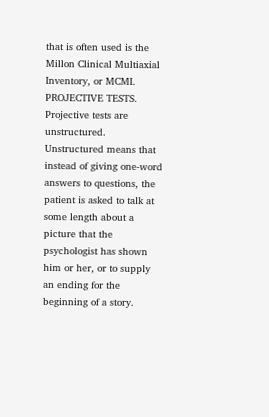that is often used is the Millon Clinical Multiaxial Inventory, or MCMI.
PROJECTIVE TESTS. Projective tests are unstructured. Unstructured means that instead of giving one-word answers to questions, the patient is asked to talk at some length about a picture that the psychologist has shown him or her, or to supply an ending for the beginning of a story.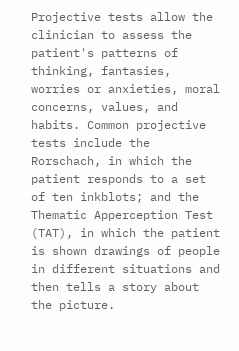Projective tests allow the clinician to assess the patient's patterns of thinking, fantasies, worries or anxieties, moral concerns, values, and habits. Common projective tests include the Rorschach, in which the patient responds to a set of ten inkblots; and the Thematic Apperception Test (TAT), in which the patient is shown drawings of people in different situations and then tells a story about the picture.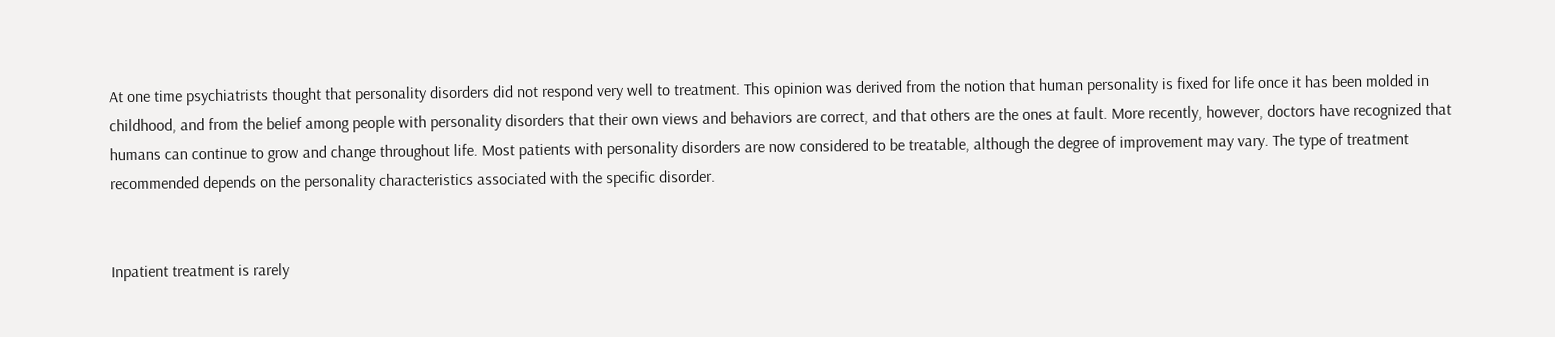At one time psychiatrists thought that personality disorders did not respond very well to treatment. This opinion was derived from the notion that human personality is fixed for life once it has been molded in childhood, and from the belief among people with personality disorders that their own views and behaviors are correct, and that others are the ones at fault. More recently, however, doctors have recognized that humans can continue to grow and change throughout life. Most patients with personality disorders are now considered to be treatable, although the degree of improvement may vary. The type of treatment recommended depends on the personality characteristics associated with the specific disorder.


Inpatient treatment is rarely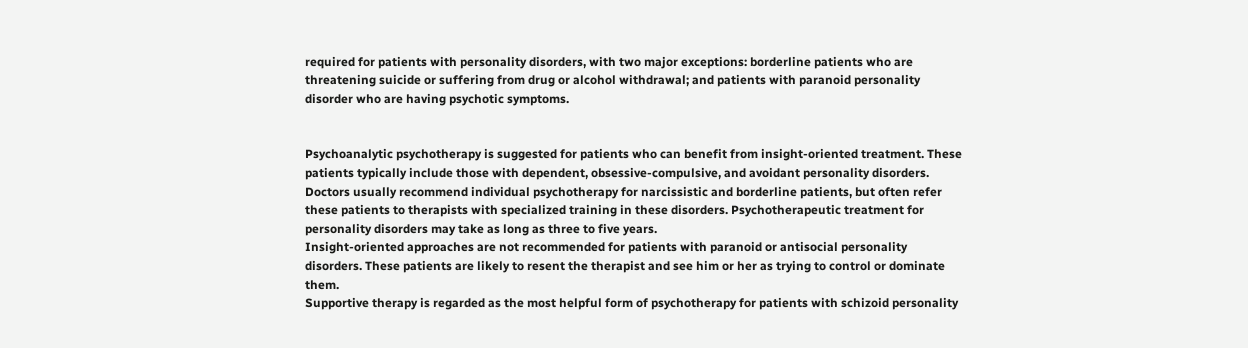required for patients with personality disorders, with two major exceptions: borderline patients who are threatening suicide or suffering from drug or alcohol withdrawal; and patients with paranoid personality disorder who are having psychotic symptoms.


Psychoanalytic psychotherapy is suggested for patients who can benefit from insight-oriented treatment. These patients typically include those with dependent, obsessive-compulsive, and avoidant personality disorders. Doctors usually recommend individual psychotherapy for narcissistic and borderline patients, but often refer these patients to therapists with specialized training in these disorders. Psychotherapeutic treatment for personality disorders may take as long as three to five years.
Insight-oriented approaches are not recommended for patients with paranoid or antisocial personality disorders. These patients are likely to resent the therapist and see him or her as trying to control or dominate them.
Supportive therapy is regarded as the most helpful form of psychotherapy for patients with schizoid personality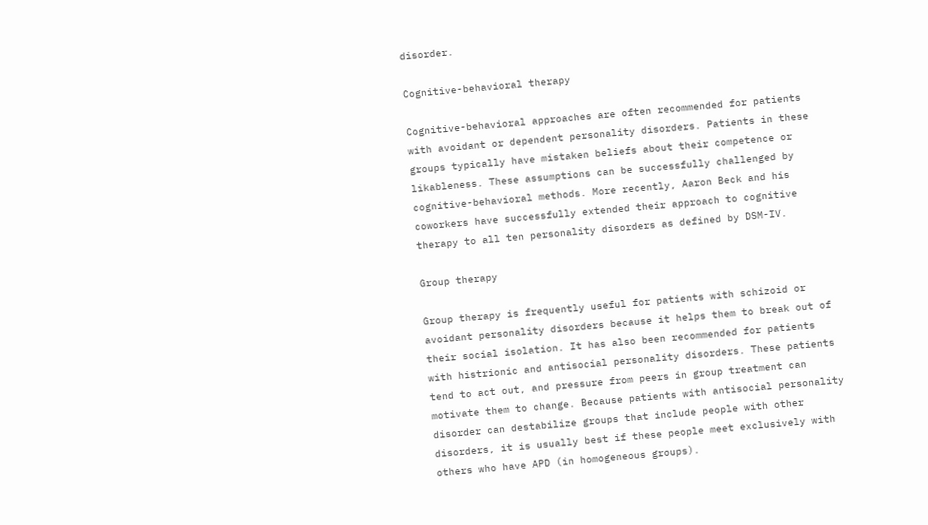disorder.

Cognitive-behavioral therapy

Cognitive-behavioral approaches are often recommended for patients with avoidant or dependent personality disorders. Patients in these groups typically have mistaken beliefs about their competence or likableness. These assumptions can be successfully challenged by cognitive-behavioral methods. More recently, Aaron Beck and his coworkers have successfully extended their approach to cognitive therapy to all ten personality disorders as defined by DSM-IV.

Group therapy

Group therapy is frequently useful for patients with schizoid or avoidant personality disorders because it helps them to break out of their social isolation. It has also been recommended for patients with histrionic and antisocial personality disorders. These patients tend to act out, and pressure from peers in group treatment can motivate them to change. Because patients with antisocial personality disorder can destabilize groups that include people with other disorders, it is usually best if these people meet exclusively with others who have APD (in homogeneous groups).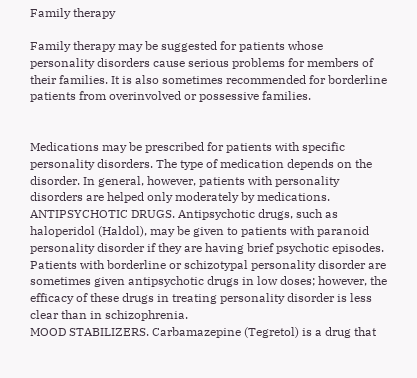Family therapy

Family therapy may be suggested for patients whose personality disorders cause serious problems for members of their families. It is also sometimes recommended for borderline patients from overinvolved or possessive families.


Medications may be prescribed for patients with specific personality disorders. The type of medication depends on the disorder. In general, however, patients with personality disorders are helped only moderately by medications.
ANTIPSYCHOTIC DRUGS. Antipsychotic drugs, such as haloperidol (Haldol), may be given to patients with paranoid personality disorder if they are having brief psychotic episodes. Patients with borderline or schizotypal personality disorder are sometimes given antipsychotic drugs in low doses; however, the efficacy of these drugs in treating personality disorder is less clear than in schizophrenia.
MOOD STABILIZERS. Carbamazepine (Tegretol) is a drug that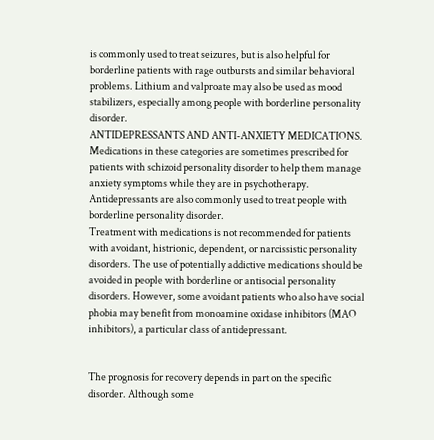is commonly used to treat seizures, but is also helpful for borderline patients with rage outbursts and similar behavioral problems. Lithium and valproate may also be used as mood stabilizers, especially among people with borderline personality disorder.
ANTIDEPRESSANTS AND ANTI-ANXIETY MEDICATIONS. Medications in these categories are sometimes prescribed for patients with schizoid personality disorder to help them manage anxiety symptoms while they are in psychotherapy. Antidepressants are also commonly used to treat people with borderline personality disorder.
Treatment with medications is not recommended for patients with avoidant, histrionic, dependent, or narcissistic personality disorders. The use of potentially addictive medications should be avoided in people with borderline or antisocial personality disorders. However, some avoidant patients who also have social phobia may benefit from monoamine oxidase inhibitors (MAO inhibitors), a particular class of antidepressant.


The prognosis for recovery depends in part on the specific disorder. Although some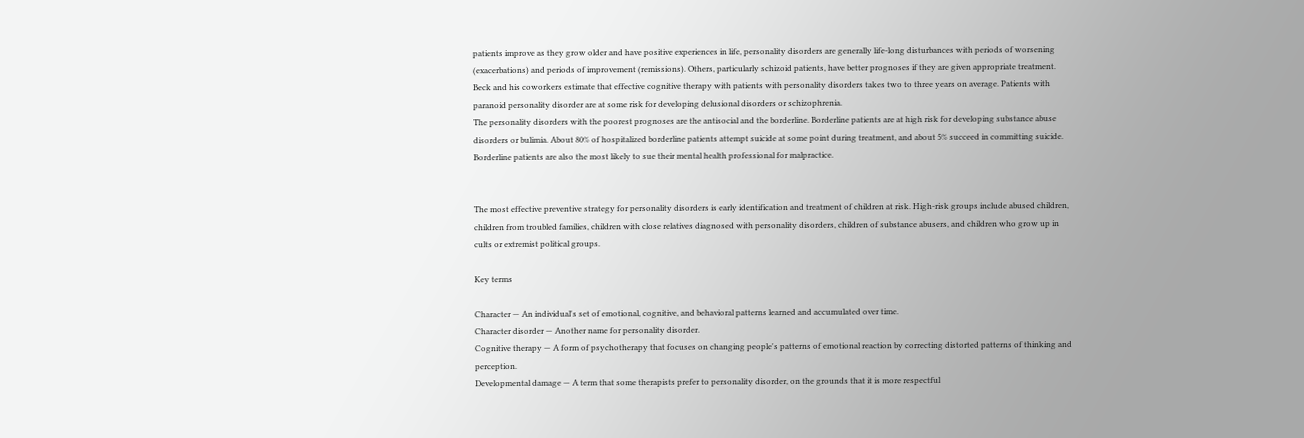patients improve as they grow older and have positive experiences in life, personality disorders are generally life-long disturbances with periods of worsening (exacerbations) and periods of improvement (remissions). Others, particularly schizoid patients, have better prognoses if they are given appropriate treatment. Beck and his coworkers estimate that effective cognitive therapy with patients with personality disorders takes two to three years on average. Patients with paranoid personality disorder are at some risk for developing delusional disorders or schizophrenia.
The personality disorders with the poorest prognoses are the antisocial and the borderline. Borderline patients are at high risk for developing substance abuse disorders or bulimia. About 80% of hospitalized borderline patients attempt suicide at some point during treatment, and about 5% succeed in committing suicide. Borderline patients are also the most likely to sue their mental health professional for malpractice.


The most effective preventive strategy for personality disorders is early identification and treatment of children at risk. High-risk groups include abused children, children from troubled families, children with close relatives diagnosed with personality disorders, children of substance abusers, and children who grow up in cults or extremist political groups.

Key terms

Character — An individual's set of emotional, cognitive, and behavioral patterns learned and accumulated over time.
Character disorder — Another name for personality disorder.
Cognitive therapy — A form of psychotherapy that focuses on changing people's patterns of emotional reaction by correcting distorted patterns of thinking and perception.
Developmental damage — A term that some therapists prefer to personality disorder, on the grounds that it is more respectful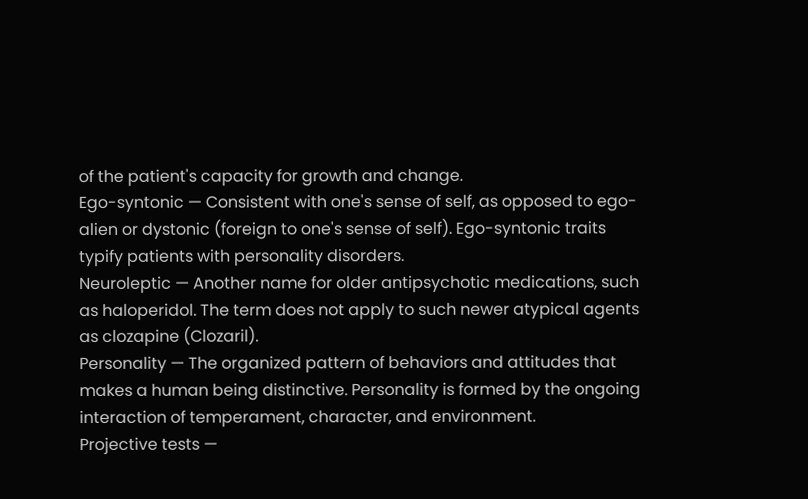of the patient's capacity for growth and change.
Ego-syntonic — Consistent with one's sense of self, as opposed to ego-alien or dystonic (foreign to one's sense of self). Ego-syntonic traits typify patients with personality disorders.
Neuroleptic — Another name for older antipsychotic medications, such as haloperidol. The term does not apply to such newer atypical agents as clozapine (Clozaril).
Personality — The organized pattern of behaviors and attitudes that makes a human being distinctive. Personality is formed by the ongoing interaction of temperament, character, and environment.
Projective tests —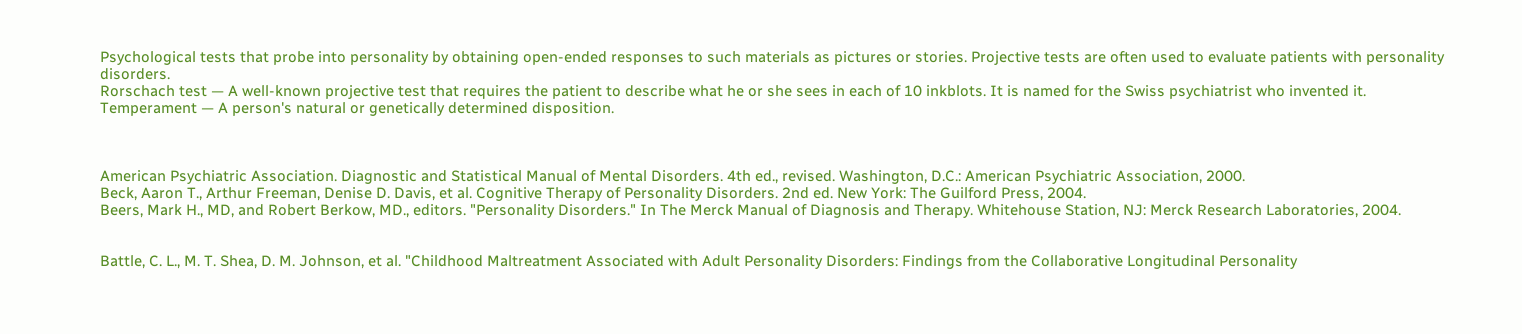Psychological tests that probe into personality by obtaining open-ended responses to such materials as pictures or stories. Projective tests are often used to evaluate patients with personality disorders.
Rorschach test — A well-known projective test that requires the patient to describe what he or she sees in each of 10 inkblots. It is named for the Swiss psychiatrist who invented it.
Temperament — A person's natural or genetically determined disposition.



American Psychiatric Association. Diagnostic and Statistical Manual of Mental Disorders. 4th ed., revised. Washington, D.C.: American Psychiatric Association, 2000.
Beck, Aaron T., Arthur Freeman, Denise D. Davis, et al. Cognitive Therapy of Personality Disorders. 2nd ed. New York: The Guilford Press, 2004.
Beers, Mark H., MD, and Robert Berkow, MD., editors. "Personality Disorders." In The Merck Manual of Diagnosis and Therapy. Whitehouse Station, NJ: Merck Research Laboratories, 2004.


Battle, C. L., M. T. Shea, D. M. Johnson, et al. "Childhood Maltreatment Associated with Adult Personality Disorders: Findings from the Collaborative Longitudinal Personality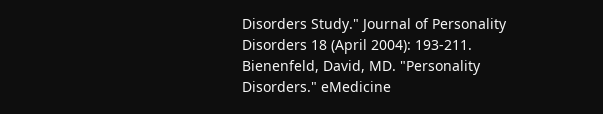Disorders Study." Journal of Personality Disorders 18 (April 2004): 193-211.
Bienenfeld, David, MD. "Personality Disorders." eMedicine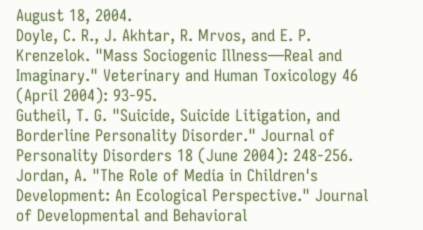August 18, 2004.
Doyle, C. R., J. Akhtar, R. Mrvos, and E. P. Krenzelok. "Mass Sociogenic Illness—Real and Imaginary." Veterinary and Human Toxicology 46 (April 2004): 93-95.
Gutheil, T. G. "Suicide, Suicide Litigation, and Borderline Personality Disorder." Journal of Personality Disorders 18 (June 2004): 248-256.
Jordan, A. "The Role of Media in Children's Development: An Ecological Perspective." Journal of Developmental and Behavioral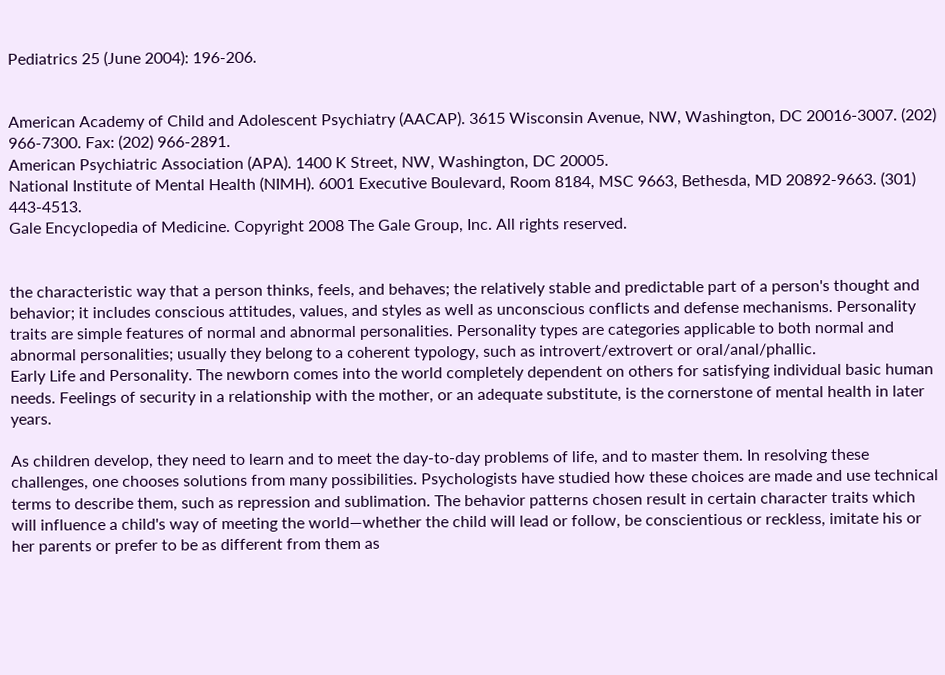Pediatrics 25 (June 2004): 196-206.


American Academy of Child and Adolescent Psychiatry (AACAP). 3615 Wisconsin Avenue, NW, Washington, DC 20016-3007. (202) 966-7300. Fax: (202) 966-2891.
American Psychiatric Association (APA). 1400 K Street, NW, Washington, DC 20005.
National Institute of Mental Health (NIMH). 6001 Executive Boulevard, Room 8184, MSC 9663, Bethesda, MD 20892-9663. (301) 443-4513.
Gale Encyclopedia of Medicine. Copyright 2008 The Gale Group, Inc. All rights reserved.


the characteristic way that a person thinks, feels, and behaves; the relatively stable and predictable part of a person's thought and behavior; it includes conscious attitudes, values, and styles as well as unconscious conflicts and defense mechanisms. Personality traits are simple features of normal and abnormal personalities. Personality types are categories applicable to both normal and abnormal personalities; usually they belong to a coherent typology, such as introvert/extrovert or oral/anal/phallic.
Early Life and Personality. The newborn comes into the world completely dependent on others for satisfying individual basic human needs. Feelings of security in a relationship with the mother, or an adequate substitute, is the cornerstone of mental health in later years.

As children develop, they need to learn and to meet the day-to-day problems of life, and to master them. In resolving these challenges, one chooses solutions from many possibilities. Psychologists have studied how these choices are made and use technical terms to describe them, such as repression and sublimation. The behavior patterns chosen result in certain character traits which will influence a child's way of meeting the world—whether the child will lead or follow, be conscientious or reckless, imitate his or her parents or prefer to be as different from them as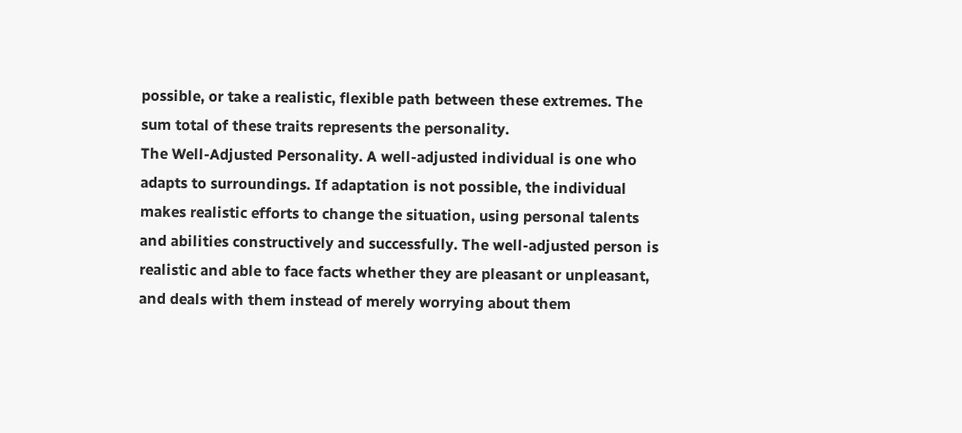possible, or take a realistic, flexible path between these extremes. The sum total of these traits represents the personality.
The Well-Adjusted Personality. A well-adjusted individual is one who adapts to surroundings. If adaptation is not possible, the individual makes realistic efforts to change the situation, using personal talents and abilities constructively and successfully. The well-adjusted person is realistic and able to face facts whether they are pleasant or unpleasant, and deals with them instead of merely worrying about them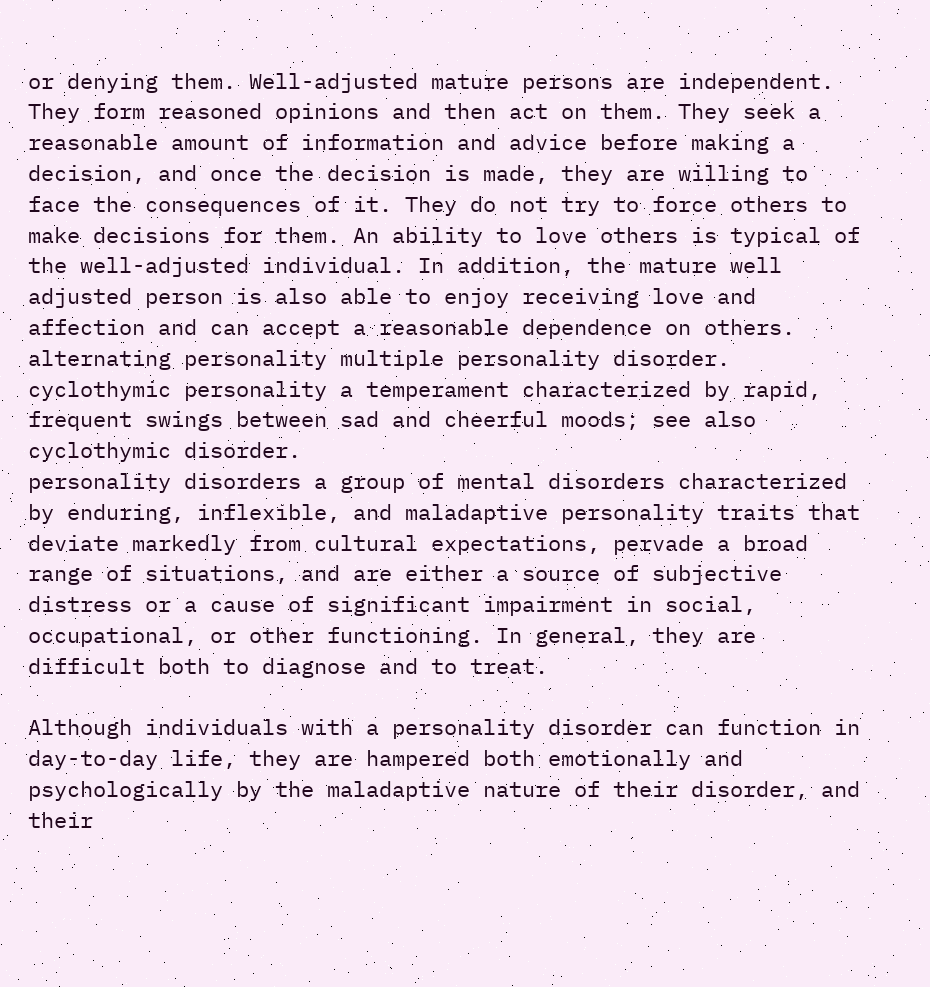or denying them. Well-adjusted mature persons are independent. They form reasoned opinions and then act on them. They seek a reasonable amount of information and advice before making a decision, and once the decision is made, they are willing to face the consequences of it. They do not try to force others to make decisions for them. An ability to love others is typical of the well-adjusted individual. In addition, the mature well adjusted person is also able to enjoy receiving love and affection and can accept a reasonable dependence on others.
alternating personality multiple personality disorder.
cyclothymic personality a temperament characterized by rapid, frequent swings between sad and cheerful moods; see also cyclothymic disorder.
personality disorders a group of mental disorders characterized by enduring, inflexible, and maladaptive personality traits that deviate markedly from cultural expectations, pervade a broad range of situations, and are either a source of subjective distress or a cause of significant impairment in social, occupational, or other functioning. In general, they are difficult both to diagnose and to treat.

Although individuals with a personality disorder can function in day-to-day life, they are hampered both emotionally and psychologically by the maladaptive nature of their disorder, and their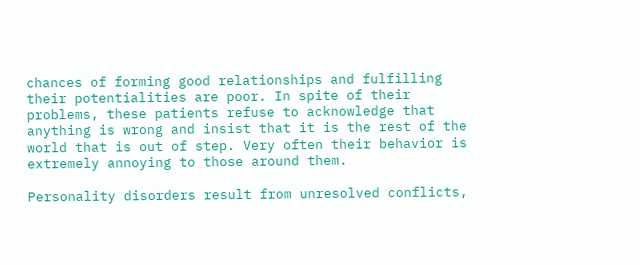chances of forming good relationships and fulfilling their potentialities are poor. In spite of their problems, these patients refuse to acknowledge that anything is wrong and insist that it is the rest of the world that is out of step. Very often their behavior is extremely annoying to those around them.

Personality disorders result from unresolved conflicts,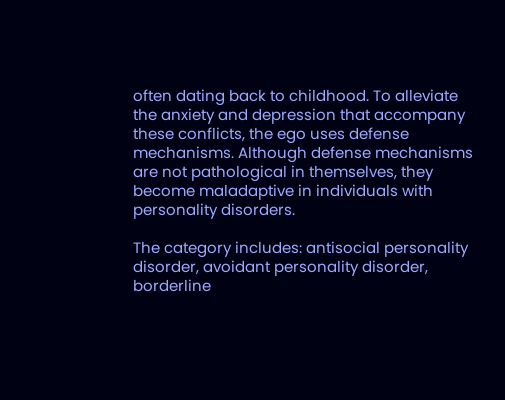often dating back to childhood. To alleviate the anxiety and depression that accompany these conflicts, the ego uses defense mechanisms. Although defense mechanisms are not pathological in themselves, they become maladaptive in individuals with personality disorders.

The category includes: antisocial personality disorder, avoidant personality disorder, borderline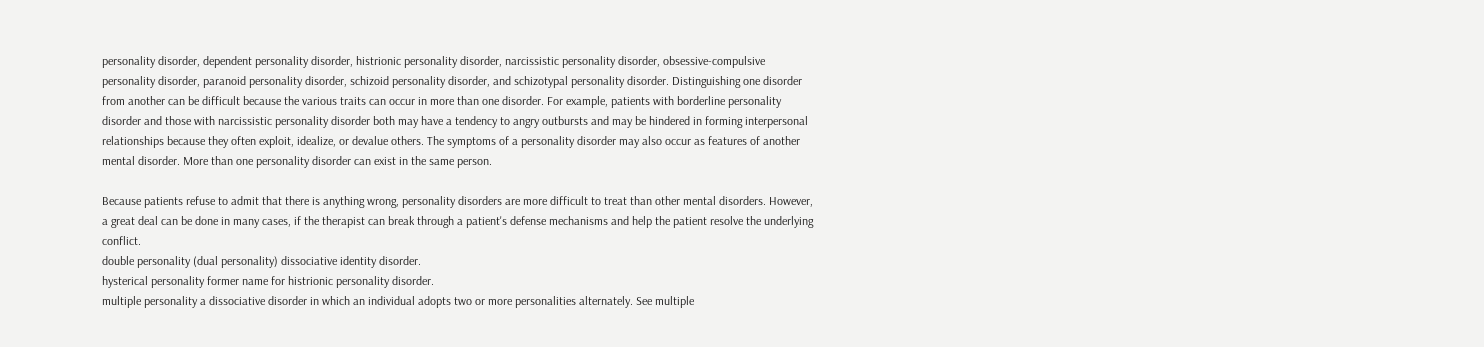personality disorder, dependent personality disorder, histrionic personality disorder, narcissistic personality disorder, obsessive-compulsive personality disorder, paranoid personality disorder, schizoid personality disorder, and schizotypal personality disorder. Distinguishing one disorder from another can be difficult because the various traits can occur in more than one disorder. For example, patients with borderline personality disorder and those with narcissistic personality disorder both may have a tendency to angry outbursts and may be hindered in forming interpersonal relationships because they often exploit, idealize, or devalue others. The symptoms of a personality disorder may also occur as features of another mental disorder. More than one personality disorder can exist in the same person.

Because patients refuse to admit that there is anything wrong, personality disorders are more difficult to treat than other mental disorders. However, a great deal can be done in many cases, if the therapist can break through a patient's defense mechanisms and help the patient resolve the underlying conflict.
double personality (dual personality) dissociative identity disorder.
hysterical personality former name for histrionic personality disorder.
multiple personality a dissociative disorder in which an individual adopts two or more personalities alternately. See multiple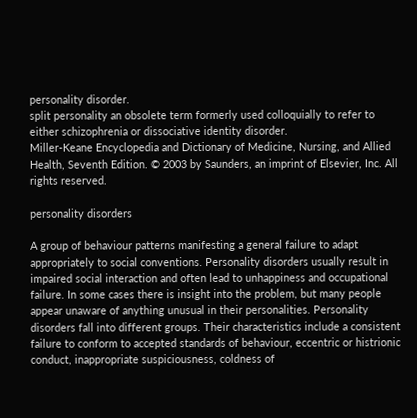personality disorder.
split personality an obsolete term formerly used colloquially to refer to either schizophrenia or dissociative identity disorder.
Miller-Keane Encyclopedia and Dictionary of Medicine, Nursing, and Allied Health, Seventh Edition. © 2003 by Saunders, an imprint of Elsevier, Inc. All rights reserved.

personality disorders

A group of behaviour patterns manifesting a general failure to adapt appropriately to social conventions. Personality disorders usually result in impaired social interaction and often lead to unhappiness and occupational failure. In some cases there is insight into the problem, but many people appear unaware of anything unusual in their personalities. Personality disorders fall into different groups. Their characteristics include a consistent failure to conform to accepted standards of behaviour, eccentric or histrionic conduct, inappropriate suspiciousness, coldness of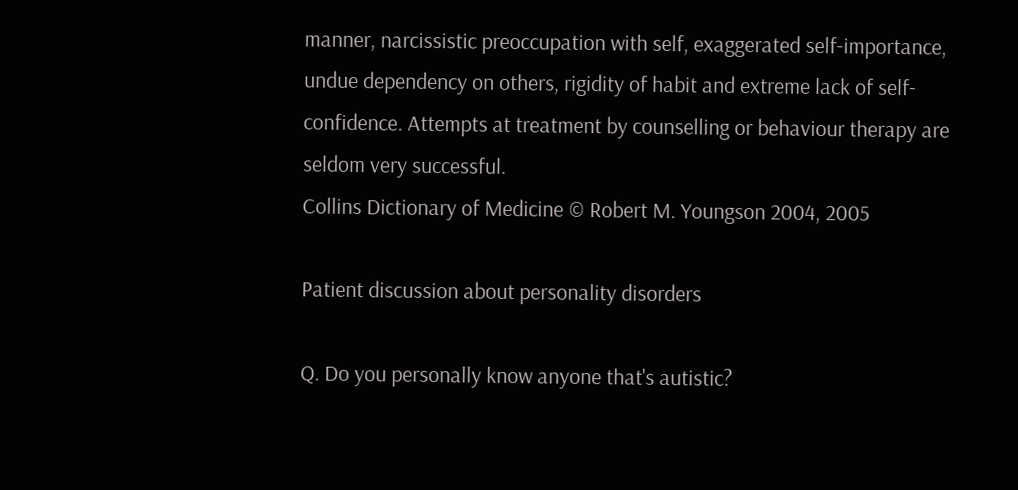manner, narcissistic preoccupation with self, exaggerated self-importance, undue dependency on others, rigidity of habit and extreme lack of self-confidence. Attempts at treatment by counselling or behaviour therapy are seldom very successful.
Collins Dictionary of Medicine © Robert M. Youngson 2004, 2005

Patient discussion about personality disorders

Q. Do you personally know anyone that's autistic?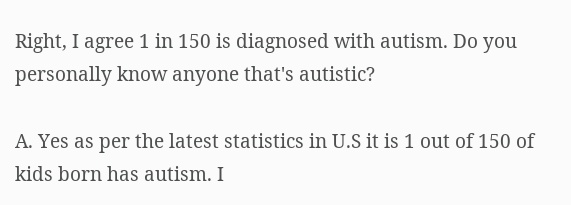Right, I agree 1 in 150 is diagnosed with autism. Do you personally know anyone that's autistic?

A. Yes as per the latest statistics in U.S it is 1 out of 150 of kids born has autism. I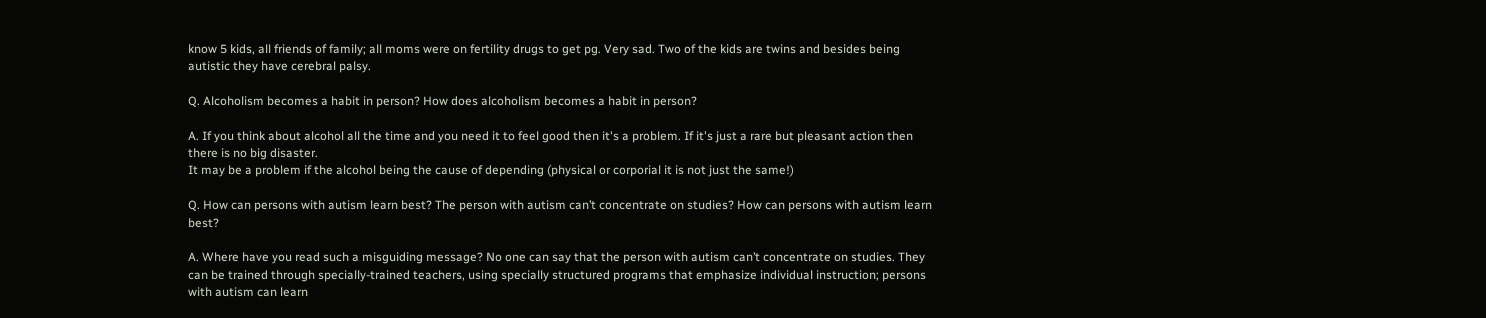know 5 kids, all friends of family; all moms were on fertility drugs to get pg. Very sad. Two of the kids are twins and besides being autistic they have cerebral palsy.

Q. Alcoholism becomes a habit in person? How does alcoholism becomes a habit in person?

A. If you think about alcohol all the time and you need it to feel good then it's a problem. If it's just a rare but pleasant action then there is no big disaster.
It may be a problem if the alcohol being the cause of depending (physical or corporial it is not just the same!)

Q. How can persons with autism learn best? The person with autism can’t concentrate on studies? How can persons with autism learn best?

A. Where have you read such a misguiding message? No one can say that the person with autism can’t concentrate on studies. They can be trained through specially-trained teachers, using specially structured programs that emphasize individual instruction; persons with autism can learn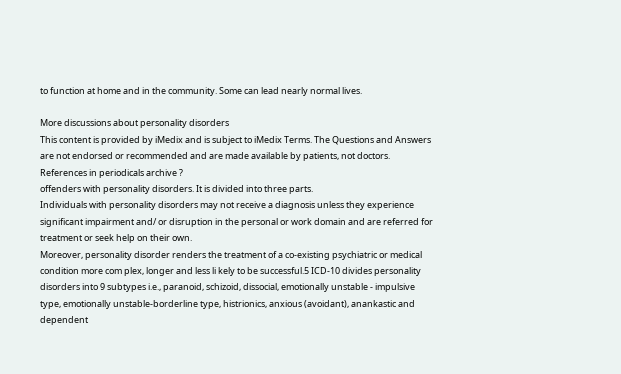to function at home and in the community. Some can lead nearly normal lives.

More discussions about personality disorders
This content is provided by iMedix and is subject to iMedix Terms. The Questions and Answers are not endorsed or recommended and are made available by patients, not doctors.
References in periodicals archive ?
offenders with personality disorders. It is divided into three parts.
Individuals with personality disorders may not receive a diagnosis unless they experience significant impairment and/ or disruption in the personal or work domain and are referred for treatment or seek help on their own.
Moreover, personality disorder renders the treatment of a co-existing psychiatric or medical condition more com plex, longer and less li kely to be successful.5 ICD-10 divides personality disorders into 9 subtypes i.e., paranoid, schizoid, dissocial, emotionally unstable - impulsive type, emotionally unstable-borderline type, histrionics, anxious (avoidant), anankastic and dependent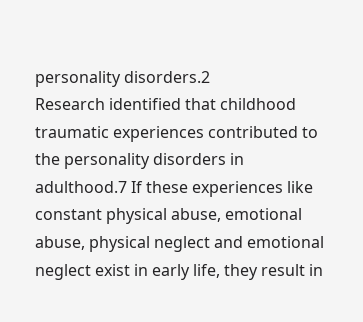personality disorders.2
Research identified that childhood traumatic experiences contributed to the personality disorders in adulthood.7 If these experiences like constant physical abuse, emotional abuse, physical neglect and emotional neglect exist in early life, they result in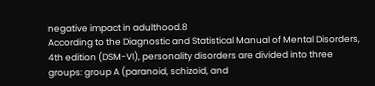negative impact in adulthood.8
According to the Diagnostic and Statistical Manual of Mental Disorders, 4th edition (DSM-VI), personality disorders are divided into three groups: group A (paranoid, schizoid, and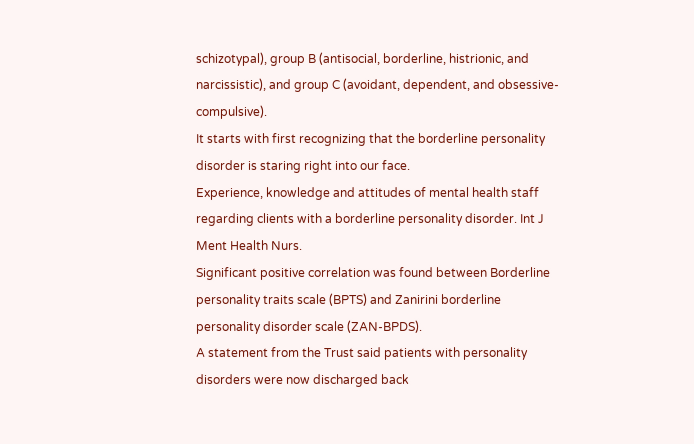schizotypal), group B (antisocial, borderline, histrionic, and narcissistic), and group C (avoidant, dependent, and obsessive-compulsive).
It starts with first recognizing that the borderline personality disorder is staring right into our face.
Experience, knowledge and attitudes of mental health staff regarding clients with a borderline personality disorder. Int J Ment Health Nurs.
Significant positive correlation was found between Borderline personality traits scale (BPTS) and Zanirini borderline personality disorder scale (ZAN-BPDS).
A statement from the Trust said patients with personality disorders were now discharged back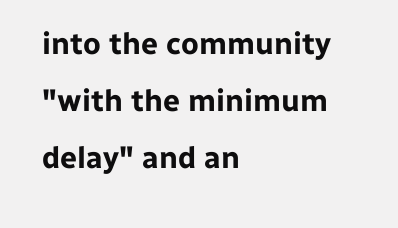into the community "with the minimum delay" and an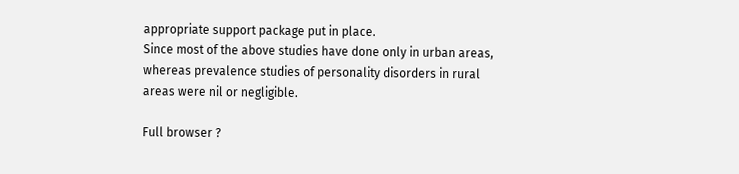appropriate support package put in place.
Since most of the above studies have done only in urban areas, whereas prevalence studies of personality disorders in rural areas were nil or negligible.

Full browser ?